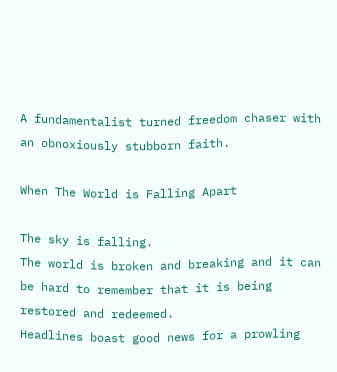A fundamentalist turned freedom chaser with an obnoxiously stubborn faith.

When The World is Falling Apart

The sky is falling.
The world is broken and breaking and it can be hard to remember that it is being restored and redeemed.
Headlines boast good news for a prowling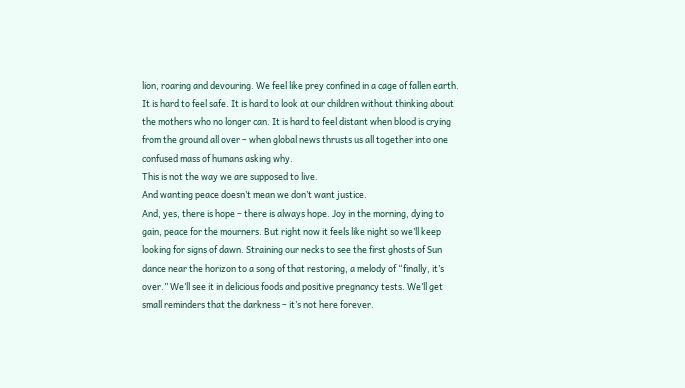lion, roaring and devouring. We feel like prey confined in a cage of fallen earth. It is hard to feel safe. It is hard to look at our children without thinking about the mothers who no longer can. It is hard to feel distant when blood is crying from the ground all over – when global news thrusts us all together into one confused mass of humans asking why.
This is not the way we are supposed to live.
And wanting peace doesn’t mean we don’t want justice.
And, yes, there is hope – there is always hope. Joy in the morning, dying to gain, peace for the mourners. But right now it feels like night so we’ll keep looking for signs of dawn. Straining our necks to see the first ghosts of Sun dance near the horizon to a song of that restoring, a melody of “finally, it’s over.” We’ll see it in delicious foods and positive pregnancy tests. We’ll get small reminders that the darkness – it’s not here forever.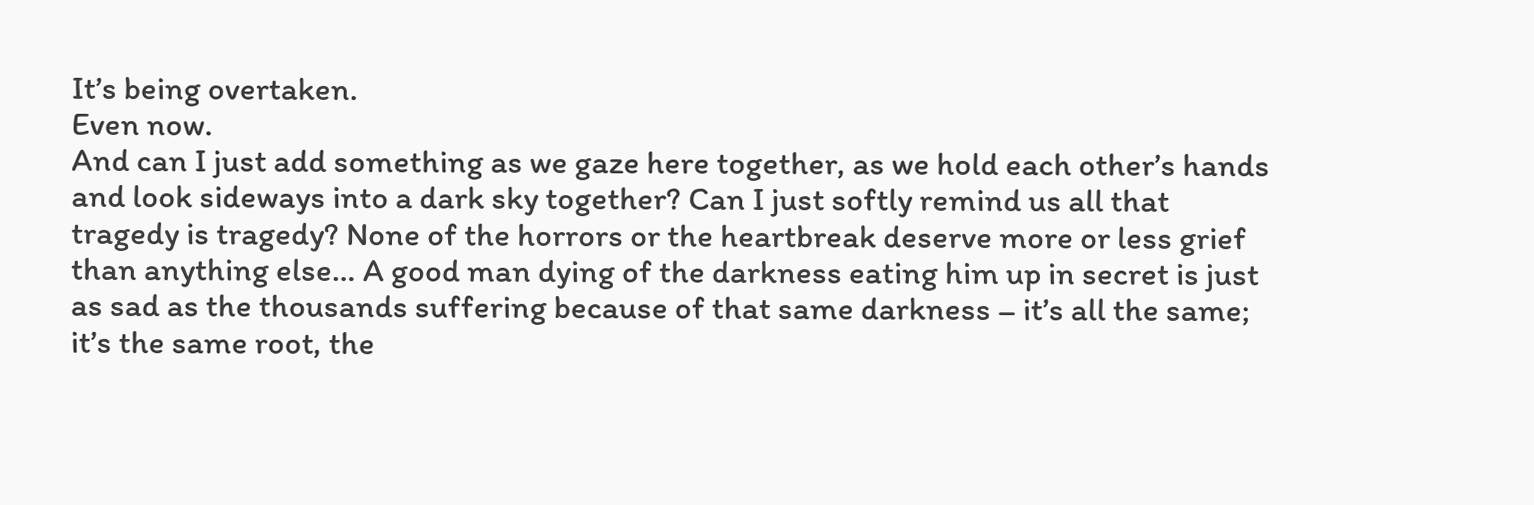It’s being overtaken.
Even now.
And can I just add something as we gaze here together, as we hold each other’s hands and look sideways into a dark sky together? Can I just softly remind us all that tragedy is tragedy? None of the horrors or the heartbreak deserve more or less grief than anything else… A good man dying of the darkness eating him up in secret is just as sad as the thousands suffering because of that same darkness – it’s all the same; it’s the same root, the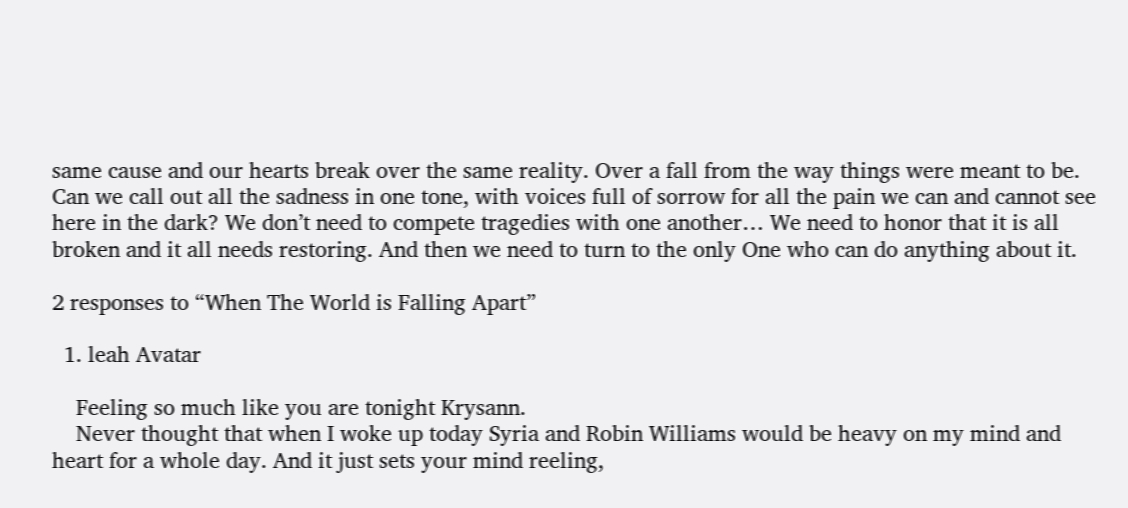same cause and our hearts break over the same reality. Over a fall from the way things were meant to be. Can we call out all the sadness in one tone, with voices full of sorrow for all the pain we can and cannot see here in the dark? We don’t need to compete tragedies with one another… We need to honor that it is all broken and it all needs restoring. And then we need to turn to the only One who can do anything about it.

2 responses to “When The World is Falling Apart”

  1. leah Avatar

    Feeling so much like you are tonight Krysann.
    Never thought that when I woke up today Syria and Robin Williams would be heavy on my mind and heart for a whole day. And it just sets your mind reeling,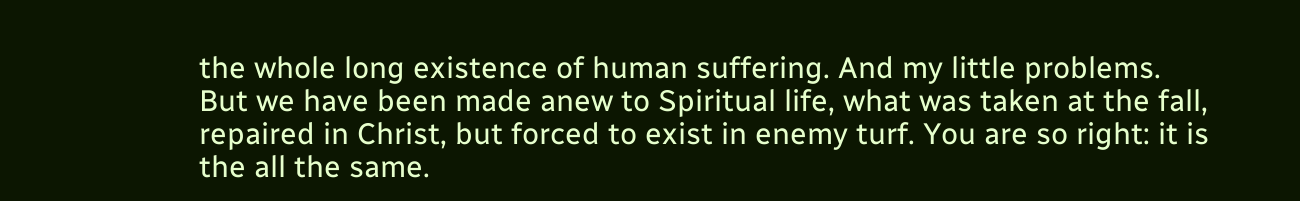the whole long existence of human suffering. And my little problems. But we have been made anew to Spiritual life, what was taken at the fall, repaired in Christ, but forced to exist in enemy turf. You are so right: it is the all the same.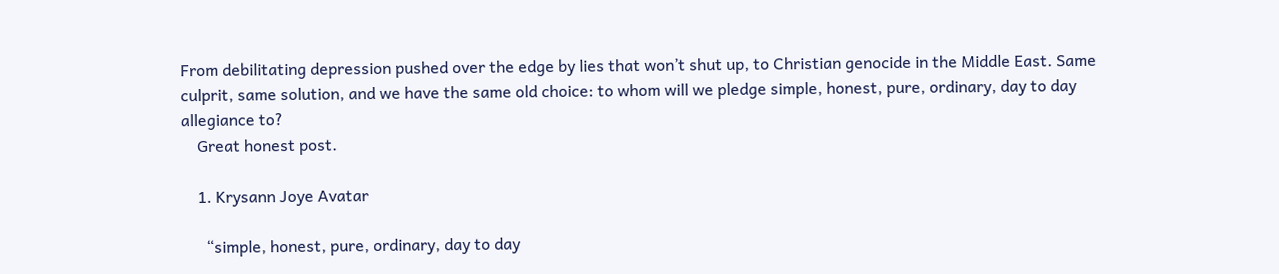From debilitating depression pushed over the edge by lies that won’t shut up, to Christian genocide in the Middle East. Same culprit, same solution, and we have the same old choice: to whom will we pledge simple, honest, pure, ordinary, day to day allegiance to?
    Great honest post.

    1. Krysann Joye Avatar

      “simple, honest, pure, ordinary, day to day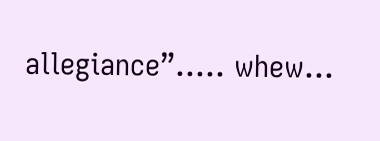allegiance”….. whew…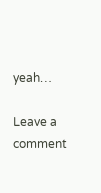yeah…

Leave a comment